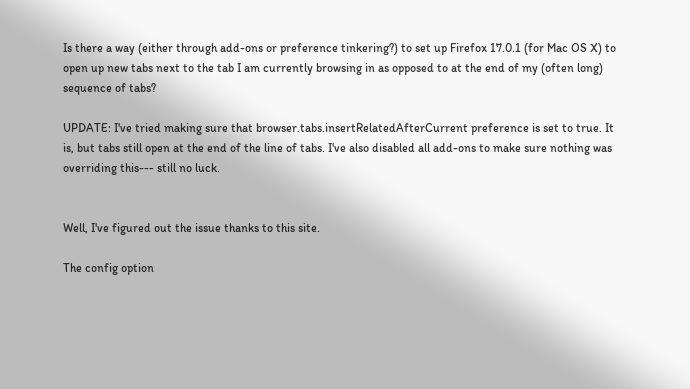Is there a way (either through add-ons or preference tinkering?) to set up Firefox 17.0.1 (for Mac OS X) to open up new tabs next to the tab I am currently browsing in as opposed to at the end of my (often long) sequence of tabs?

UPDATE: I've tried making sure that browser.tabs.insertRelatedAfterCurrent preference is set to true. It is, but tabs still open at the end of the line of tabs. I've also disabled all add-ons to make sure nothing was overriding this--- still no luck.


Well, I've figured out the issue thanks to this site.

The config option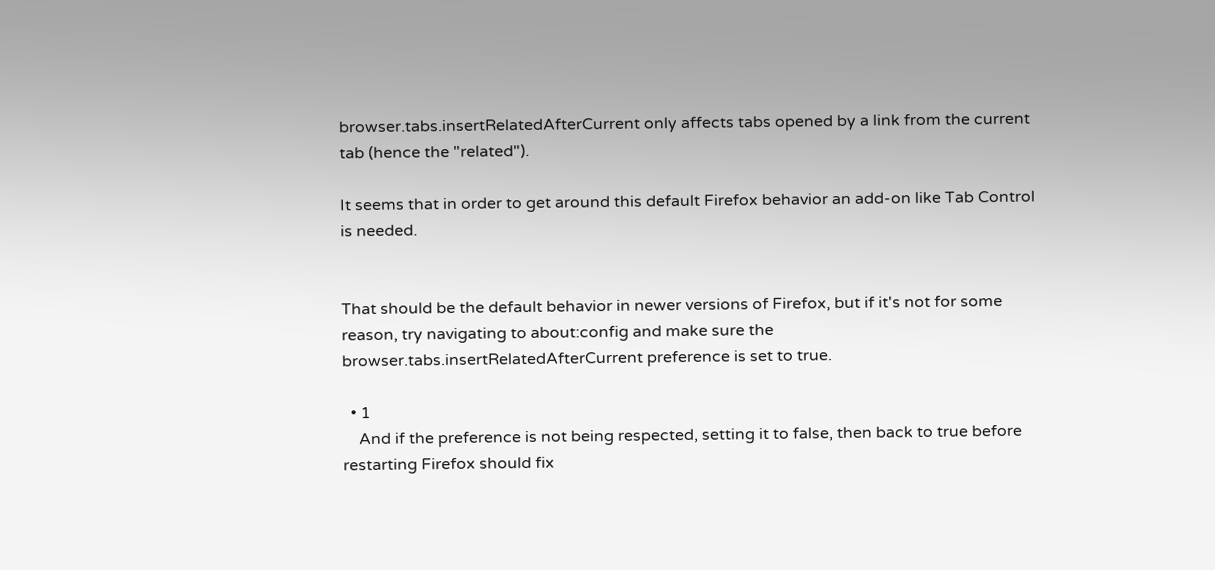browser.tabs.insertRelatedAfterCurrent only affects tabs opened by a link from the current tab (hence the "related").

It seems that in order to get around this default Firefox behavior an add-on like Tab Control is needed.


That should be the default behavior in newer versions of Firefox, but if it's not for some reason, try navigating to about:config and make sure the browser.tabs.insertRelatedAfterCurrent preference is set to true.

  • 1
    And if the preference is not being respected, setting it to false, then back to true before restarting Firefox should fix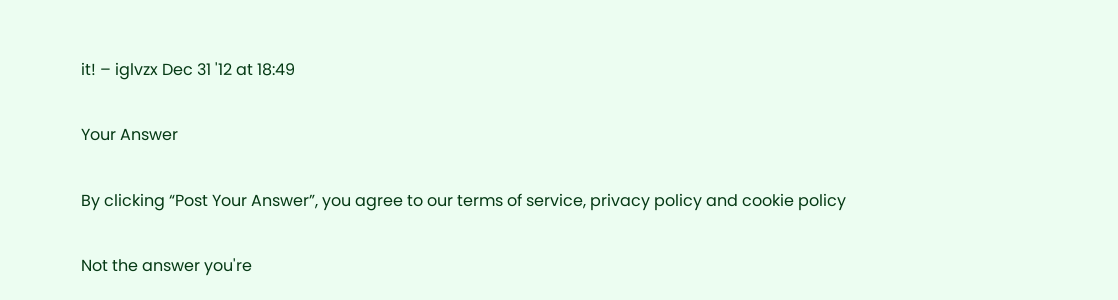it! – iglvzx Dec 31 '12 at 18:49

Your Answer

By clicking “Post Your Answer”, you agree to our terms of service, privacy policy and cookie policy

Not the answer you're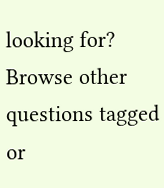looking for? Browse other questions tagged or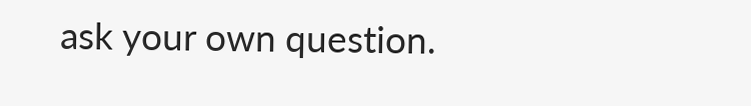ask your own question.